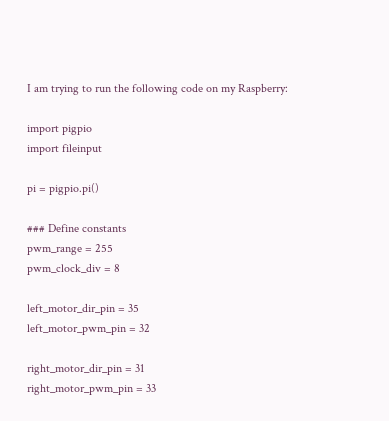I am trying to run the following code on my Raspberry:

import pigpio
import fileinput

pi = pigpio.pi()

### Define constants
pwm_range = 255
pwm_clock_div = 8

left_motor_dir_pin = 35
left_motor_pwm_pin = 32

right_motor_dir_pin = 31
right_motor_pwm_pin = 33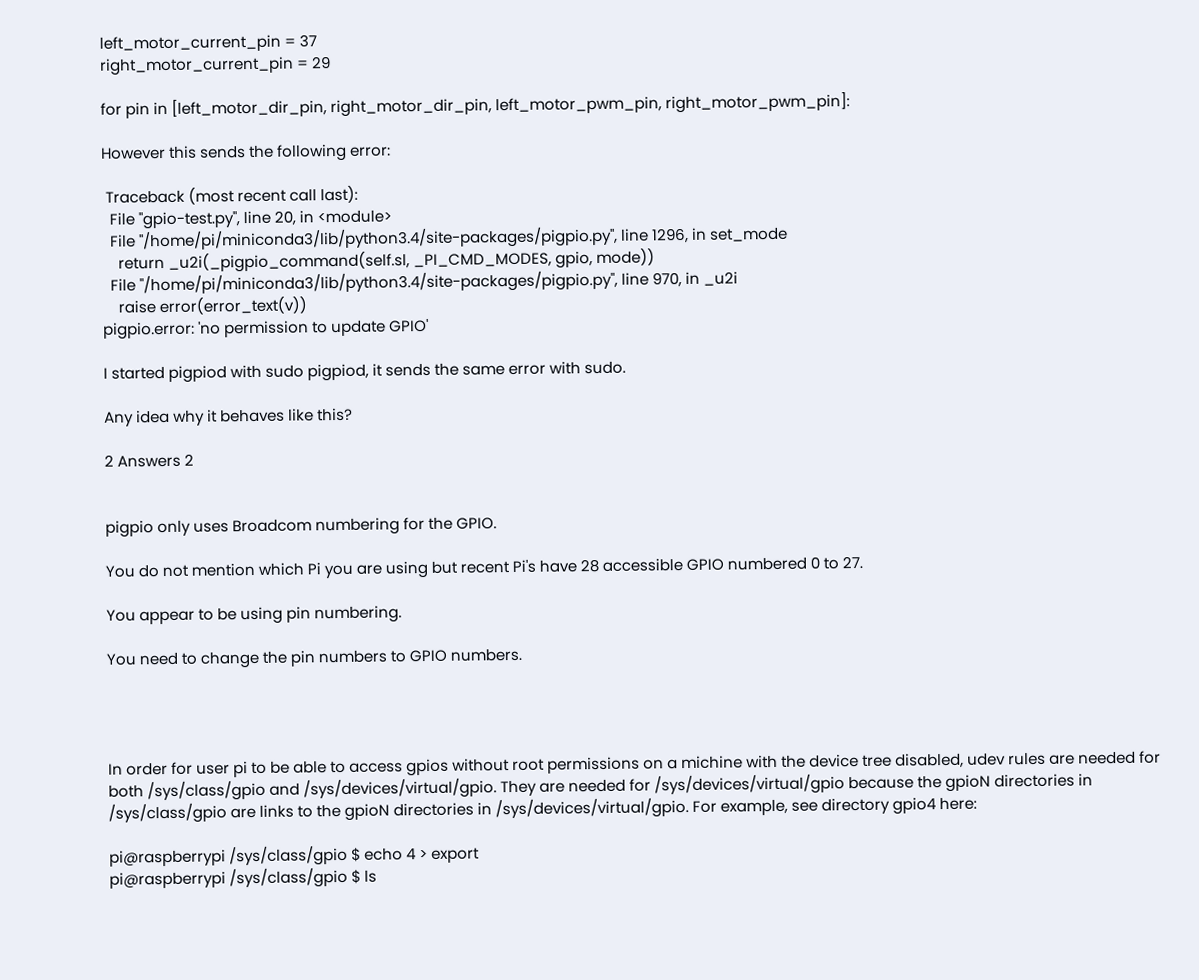left_motor_current_pin = 37
right_motor_current_pin = 29

for pin in [left_motor_dir_pin, right_motor_dir_pin, left_motor_pwm_pin, right_motor_pwm_pin]:

However this sends the following error:

 Traceback (most recent call last):
  File "gpio-test.py", line 20, in <module>
  File "/home/pi/miniconda3/lib/python3.4/site-packages/pigpio.py", line 1296, in set_mode
    return _u2i(_pigpio_command(self.sl, _PI_CMD_MODES, gpio, mode))
  File "/home/pi/miniconda3/lib/python3.4/site-packages/pigpio.py", line 970, in _u2i
    raise error(error_text(v))
pigpio.error: 'no permission to update GPIO'

I started pigpiod with sudo pigpiod, it sends the same error with sudo.

Any idea why it behaves like this?

2 Answers 2


pigpio only uses Broadcom numbering for the GPIO.

You do not mention which Pi you are using but recent Pi's have 28 accessible GPIO numbered 0 to 27.

You appear to be using pin numbering.

You need to change the pin numbers to GPIO numbers.




In order for user pi to be able to access gpios without root permissions on a michine with the device tree disabled, udev rules are needed for both /sys/class/gpio and /sys/devices/virtual/gpio. They are needed for /sys/devices/virtual/gpio because the gpioN directories in /sys/class/gpio are links to the gpioN directories in /sys/devices/virtual/gpio. For example, see directory gpio4 here:

pi@raspberrypi /sys/class/gpio $ echo 4 > export
pi@raspberrypi /sys/class/gpio $ ls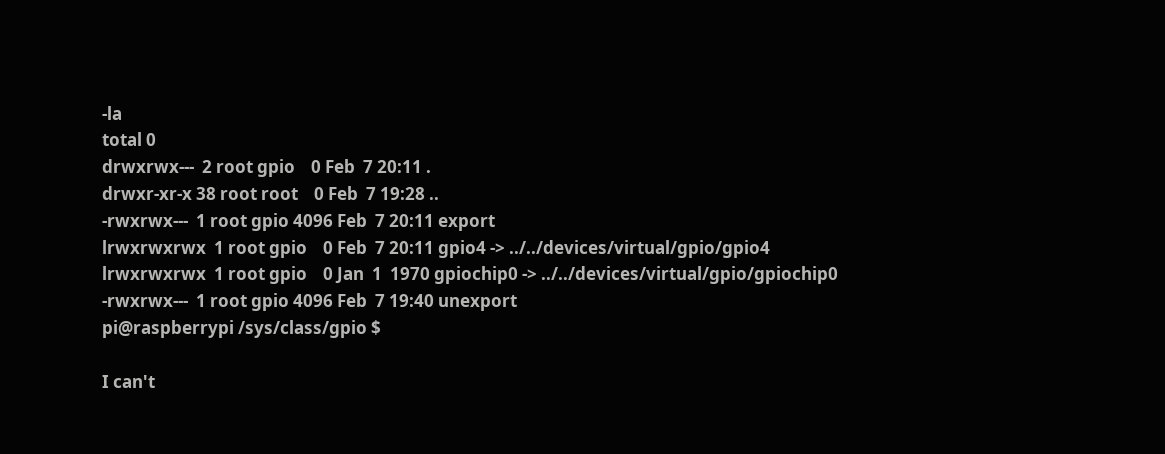-la
total 0
drwxrwx---  2 root gpio    0 Feb  7 20:11 .
drwxr-xr-x 38 root root    0 Feb  7 19:28 ..
-rwxrwx---  1 root gpio 4096 Feb  7 20:11 export
lrwxrwxrwx  1 root gpio    0 Feb  7 20:11 gpio4 -> ../../devices/virtual/gpio/gpio4
lrwxrwxrwx  1 root gpio    0 Jan  1  1970 gpiochip0 -> ../../devices/virtual/gpio/gpiochip0
-rwxrwx---  1 root gpio 4096 Feb  7 19:40 unexport
pi@raspberrypi /sys/class/gpio $

I can't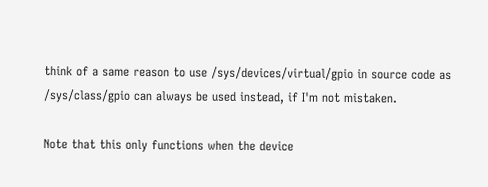think of a same reason to use /sys/devices/virtual/gpio in source code as /sys/class/gpio can always be used instead, if I'm not mistaken.

Note that this only functions when the device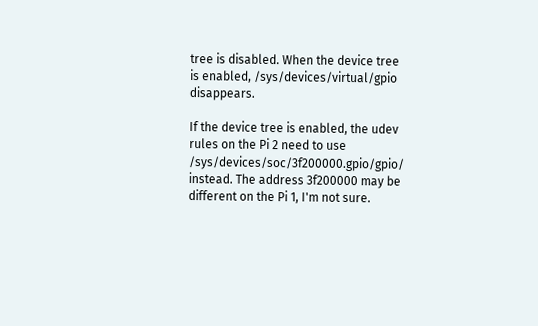tree is disabled. When the device tree is enabled, /sys/devices/virtual/gpio disappears.

If the device tree is enabled, the udev rules on the Pi 2 need to use /sys/devices/soc/3f200000.gpio/gpio/ instead. The address 3f200000 may be different on the Pi 1, I'm not sure.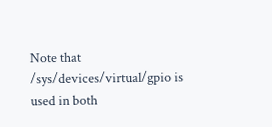Note that /sys/devices/virtual/gpio is used in both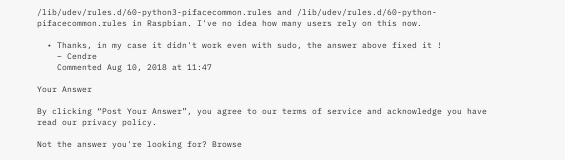/lib/udev/rules.d/60-python3-pifacecommon.rules and /lib/udev/rules.d/60-python-pifacecommon.rules in Raspbian. I've no idea how many users rely on this now.

  • Thanks, in my case it didn't work even with sudo, the answer above fixed it !
    – Cendre
    Commented Aug 10, 2018 at 11:47

Your Answer

By clicking “Post Your Answer”, you agree to our terms of service and acknowledge you have read our privacy policy.

Not the answer you're looking for? Browse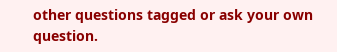other questions tagged or ask your own question.